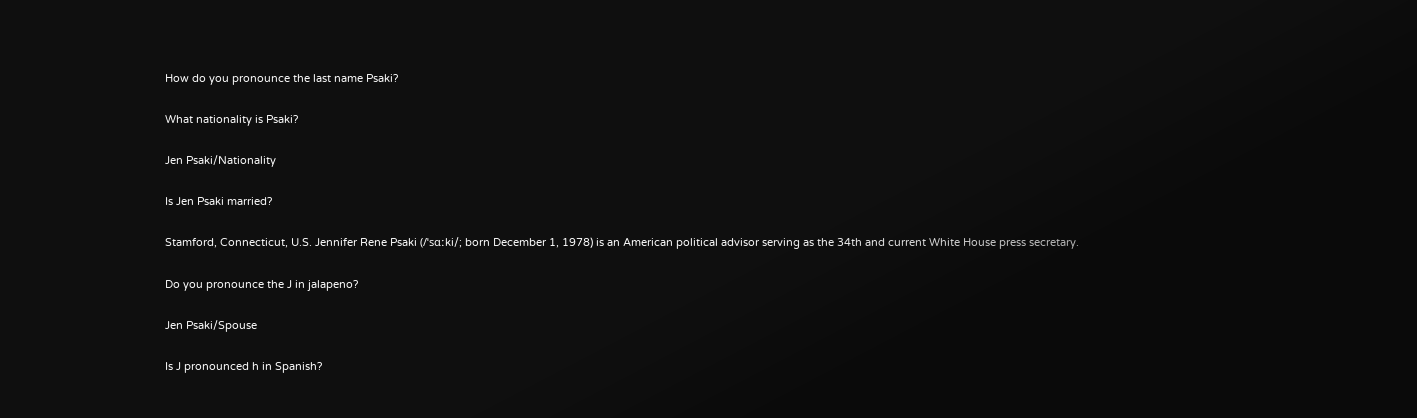How do you pronounce the last name Psaki?

What nationality is Psaki?

Jen Psaki/Nationality

Is Jen Psaki married?

Stamford, Connecticut, U.S. Jennifer Rene Psaki (/ˈsɑːki/; born December 1, 1978) is an American political advisor serving as the 34th and current White House press secretary.

Do you pronounce the J in jalapeno?

Jen Psaki/Spouse

Is J pronounced h in Spanish?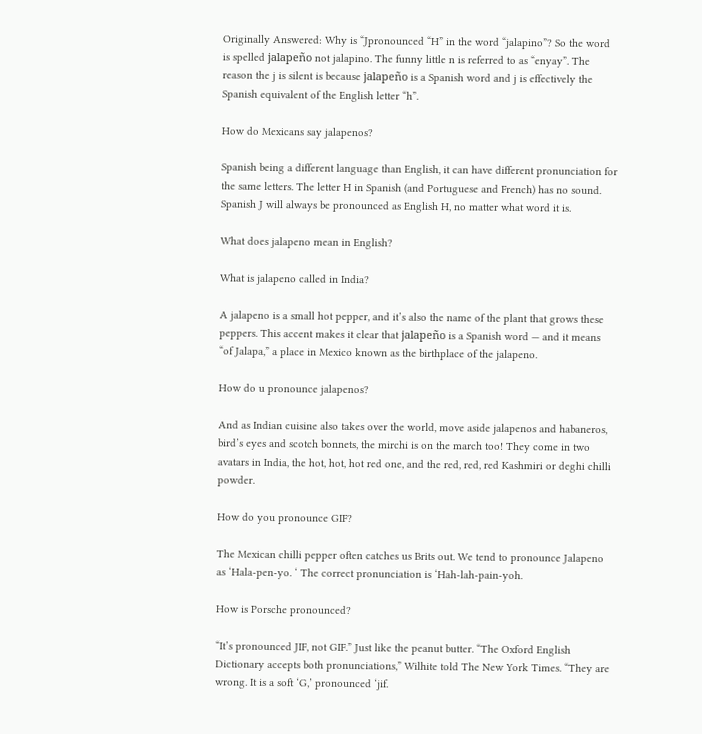Originally Answered: Why is “Jpronounced “H” in the word “jalapino”? So the word is spelled jalapeño not jalapino. The funny little n is referred to as “enyay”. The reason the j is silent is because jalapeño is a Spanish word and j is effectively the Spanish equivalent of the English letter “h”.

How do Mexicans say jalapenos?

Spanish being a different language than English, it can have different pronunciation for the same letters. The letter H in Spanish (and Portuguese and French) has no sound. Spanish J will always be pronounced as English H, no matter what word it is.

What does jalapeno mean in English?

What is jalapeno called in India?

A jalapeno is a small hot pepper, and it’s also the name of the plant that grows these peppers. This accent makes it clear that jalapeño is a Spanish word — and it means “of Jalapa,” a place in Mexico known as the birthplace of the jalapeno.

How do u pronounce jalapenos?

And as Indian cuisine also takes over the world, move aside jalapenos and habaneros, bird’s eyes and scotch bonnets, the mirchi is on the march too! They come in two avatars in India, the hot, hot, hot red one, and the red, red, red Kashmiri or deghi chilli powder.

How do you pronounce GIF?

The Mexican chilli pepper often catches us Brits out. We tend to pronounce Jalapeno as ‘Hala-pen-yo. ‘ The correct pronunciation is ‘Hah-lah-pain-yoh.

How is Porsche pronounced?

“It’s pronounced JIF, not GIF.” Just like the peanut butter. “The Oxford English Dictionary accepts both pronunciations,” Wilhite told The New York Times. “They are wrong. It is a soft ‘G,’ pronounced ‘jif.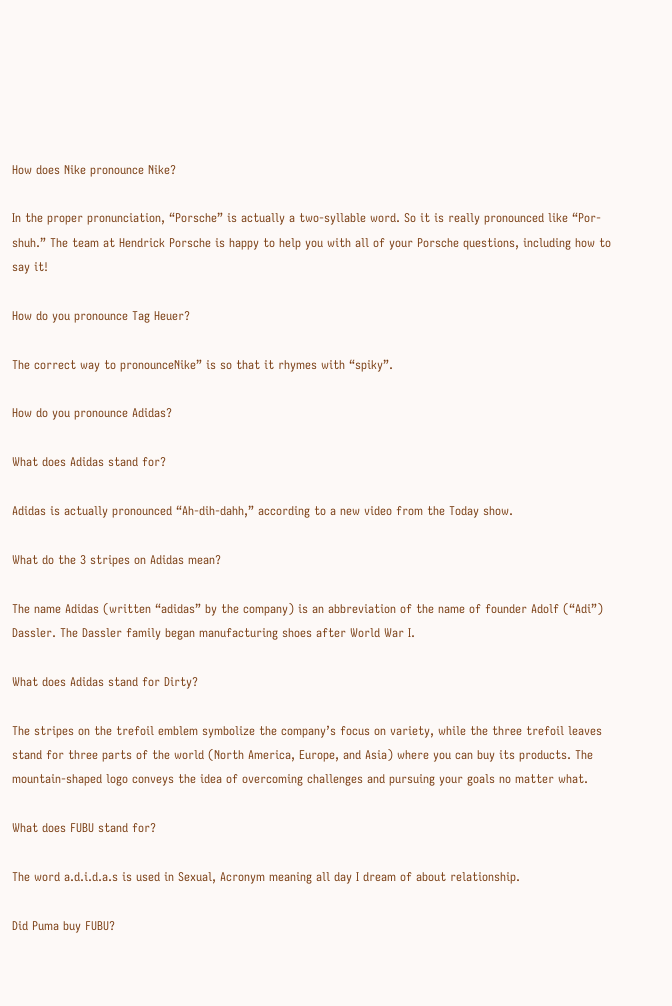How does Nike pronounce Nike?

In the proper pronunciation, “Porsche” is actually a two-syllable word. So it is really pronounced like “Por-shuh.” The team at Hendrick Porsche is happy to help you with all of your Porsche questions, including how to say it!

How do you pronounce Tag Heuer?

The correct way to pronounceNike” is so that it rhymes with “spiky”.

How do you pronounce Adidas?

What does Adidas stand for?

Adidas is actually pronounced “Ah-dih-dahh,” according to a new video from the Today show.

What do the 3 stripes on Adidas mean?

The name Adidas (written “adidas” by the company) is an abbreviation of the name of founder Adolf (“Adi”) Dassler. The Dassler family began manufacturing shoes after World War I.

What does Adidas stand for Dirty?

The stripes on the trefoil emblem symbolize the company’s focus on variety, while the three trefoil leaves stand for three parts of the world (North America, Europe, and Asia) where you can buy its products. The mountain-shaped logo conveys the idea of overcoming challenges and pursuing your goals no matter what.

What does FUBU stand for?

The word a.d.i.d.a.s is used in Sexual, Acronym meaning all day I dream of about relationship.

Did Puma buy FUBU?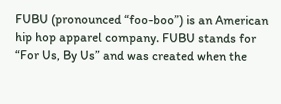FUBU (pronounced “foo-boo”) is an American hip hop apparel company. FUBU stands for “For Us, By Us” and was created when the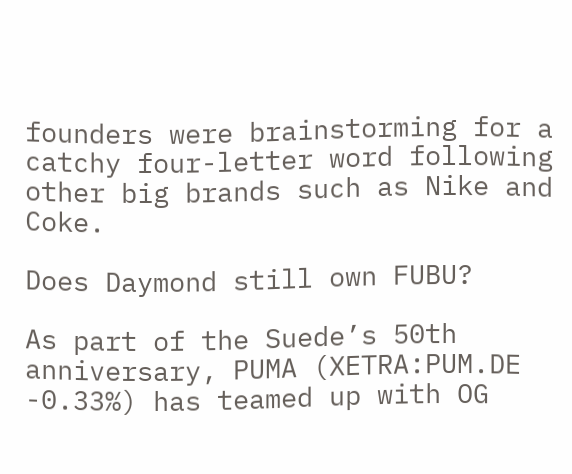founders were brainstorming for a catchy four-letter word following other big brands such as Nike and Coke.

Does Daymond still own FUBU?

As part of the Suede’s 50th anniversary, PUMA (XETRA:PUM.DE -0.33%) has teamed up with OG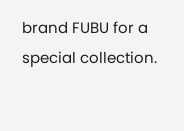brand FUBU for a special collection.